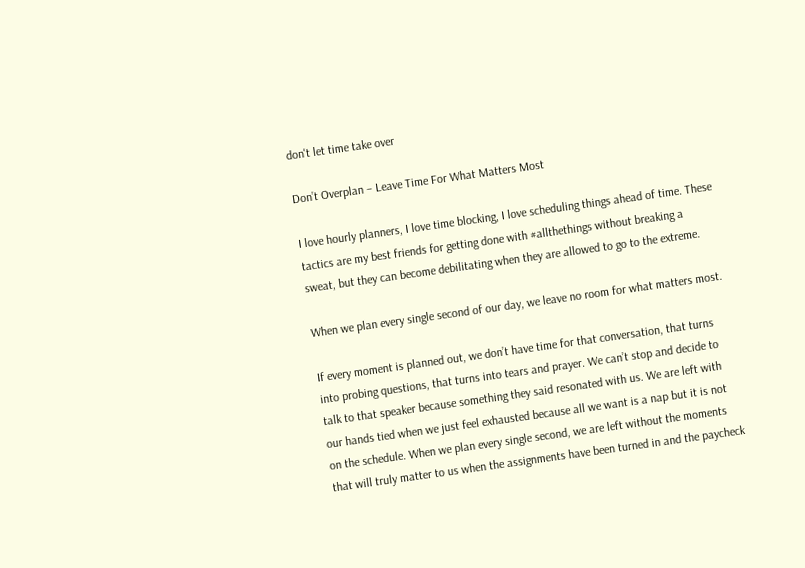don't let time take over

Don’t Overplan – Leave Time For What Matters Most

I love hourly planners, I love time blocking, I love scheduling things ahead of time. These tactics are my best friends for getting done with #allthethings without breaking a sweat, but they can become debilitating when they are allowed to go to the extreme.

When we plan every single second of our day, we leave no room for what matters most.

If every moment is planned out, we don’t have time for that conversation, that turns into probing questions, that turns into tears and prayer. We can’t stop and decide to talk to that speaker because something they said resonated with us. We are left with our hands tied when we just feel exhausted because all we want is a nap but it is not on the schedule. When we plan every single second, we are left without the moments that will truly matter to us when the assignments have been turned in and the paycheck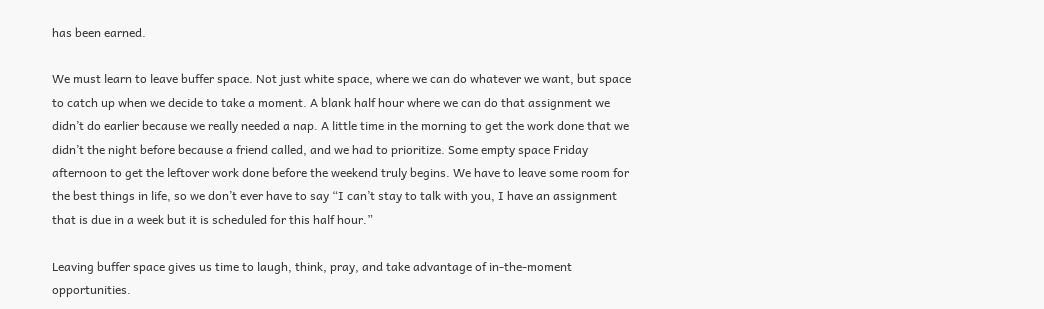has been earned.

We must learn to leave buffer space. Not just white space, where we can do whatever we want, but space to catch up when we decide to take a moment. A blank half hour where we can do that assignment we didn’t do earlier because we really needed a nap. A little time in the morning to get the work done that we didn’t the night before because a friend called, and we had to prioritize. Some empty space Friday afternoon to get the leftover work done before the weekend truly begins. We have to leave some room for the best things in life, so we don’t ever have to say “I can’t stay to talk with you, I have an assignment that is due in a week but it is scheduled for this half hour.”

Leaving buffer space gives us time to laugh, think, pray, and take advantage of in-the-moment opportunities.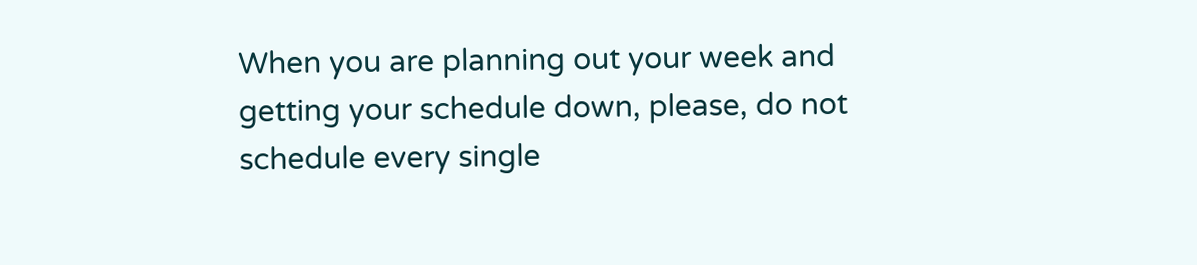When you are planning out your week and getting your schedule down, please, do not schedule every single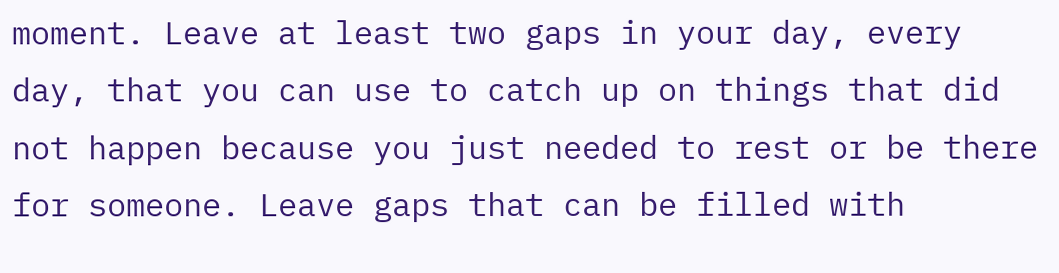moment. Leave at least two gaps in your day, every day, that you can use to catch up on things that did not happen because you just needed to rest or be there for someone. Leave gaps that can be filled with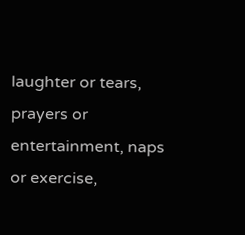laughter or tears, prayers or entertainment, naps or exercise,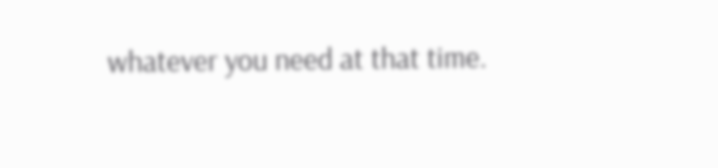whatever you need at that time.